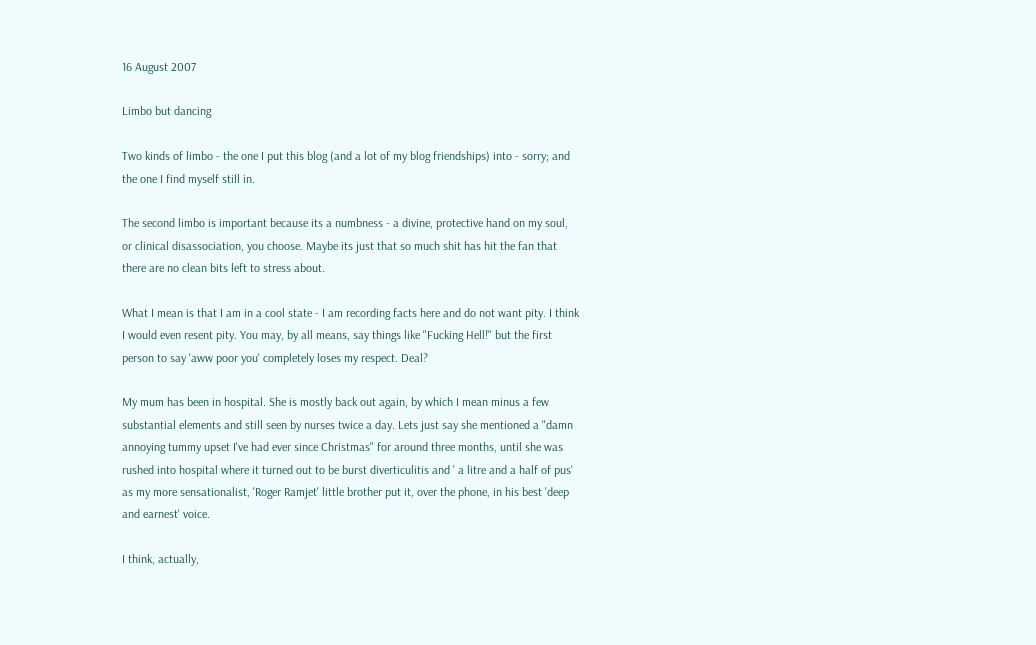16 August 2007

Limbo but dancing

Two kinds of limbo - the one I put this blog (and a lot of my blog friendships) into - sorry; and the one I find myself still in.

The second limbo is important because its a numbness - a divine, protective hand on my soul, or clinical disassociation, you choose. Maybe its just that so much shit has hit the fan that there are no clean bits left to stress about.

What I mean is that I am in a cool state - I am recording facts here and do not want pity. I think I would even resent pity. You may, by all means, say things like "Fucking Hell!" but the first person to say 'aww poor you' completely loses my respect. Deal?

My mum has been in hospital. She is mostly back out again, by which I mean minus a few substantial elements and still seen by nurses twice a day. Lets just say she mentioned a "damn annoying tummy upset I've had ever since Christmas" for around three months, until she was rushed into hospital where it turned out to be burst diverticulitis and ' a litre and a half of pus' as my more sensationalist, 'Roger Ramjet' little brother put it, over the phone, in his best 'deep and earnest' voice.

I think, actually,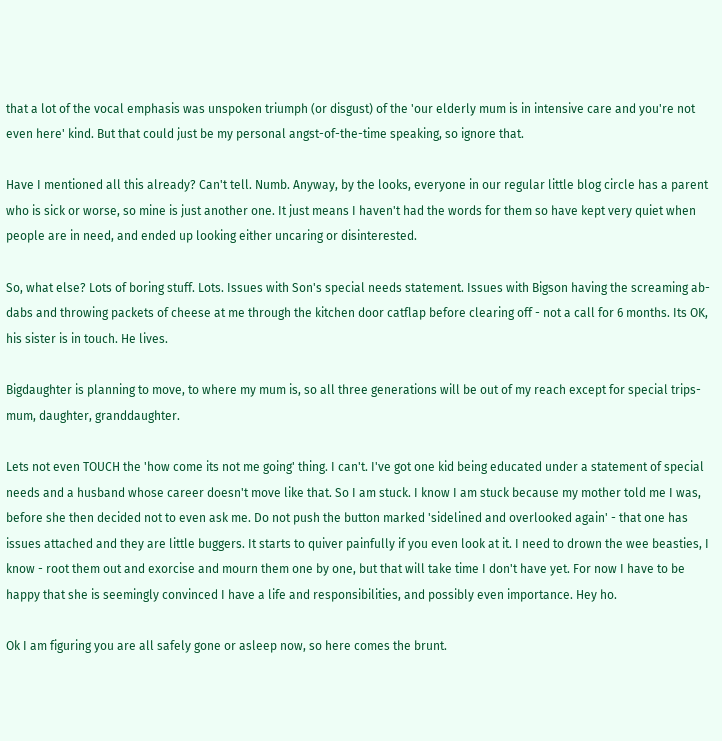that a lot of the vocal emphasis was unspoken triumph (or disgust) of the 'our elderly mum is in intensive care and you're not even here' kind. But that could just be my personal angst-of-the-time speaking, so ignore that.

Have I mentioned all this already? Can't tell. Numb. Anyway, by the looks, everyone in our regular little blog circle has a parent who is sick or worse, so mine is just another one. It just means I haven't had the words for them so have kept very quiet when people are in need, and ended up looking either uncaring or disinterested.

So, what else? Lots of boring stuff. Lots. Issues with Son's special needs statement. Issues with Bigson having the screaming ab-dabs and throwing packets of cheese at me through the kitchen door catflap before clearing off - not a call for 6 months. Its OK, his sister is in touch. He lives.

Bigdaughter is planning to move, to where my mum is, so all three generations will be out of my reach except for special trips- mum, daughter, granddaughter.

Lets not even TOUCH the 'how come its not me going' thing. I can't. I've got one kid being educated under a statement of special needs and a husband whose career doesn't move like that. So I am stuck. I know I am stuck because my mother told me I was, before she then decided not to even ask me. Do not push the button marked 'sidelined and overlooked again' - that one has issues attached and they are little buggers. It starts to quiver painfully if you even look at it. I need to drown the wee beasties, I know - root them out and exorcise and mourn them one by one, but that will take time I don't have yet. For now I have to be happy that she is seemingly convinced I have a life and responsibilities, and possibly even importance. Hey ho.

Ok I am figuring you are all safely gone or asleep now, so here comes the brunt.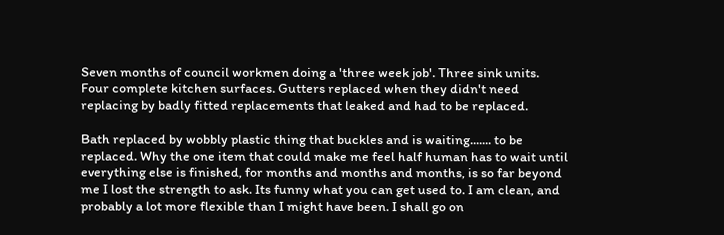Seven months of council workmen doing a 'three week job'. Three sink units. Four complete kitchen surfaces. Gutters replaced when they didn't need replacing by badly fitted replacements that leaked and had to be replaced.

Bath replaced by wobbly plastic thing that buckles and is waiting....... to be replaced. Why the one item that could make me feel half human has to wait until everything else is finished, for months and months and months, is so far beyond me I lost the strength to ask. Its funny what you can get used to. I am clean, and probably a lot more flexible than I might have been. I shall go on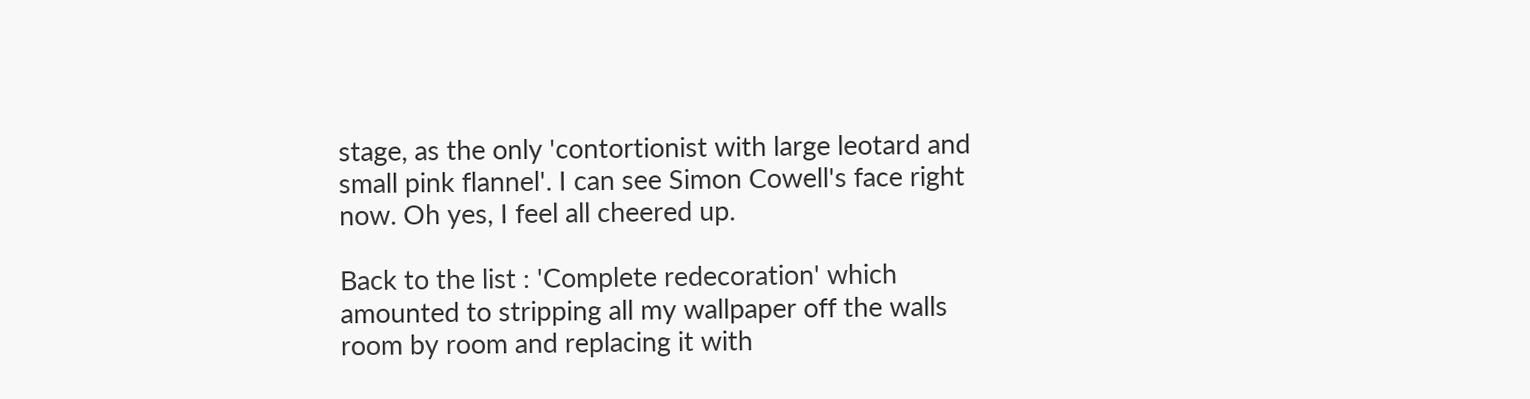stage, as the only 'contortionist with large leotard and small pink flannel'. I can see Simon Cowell's face right now. Oh yes, I feel all cheered up.

Back to the list : 'Complete redecoration' which amounted to stripping all my wallpaper off the walls room by room and replacing it with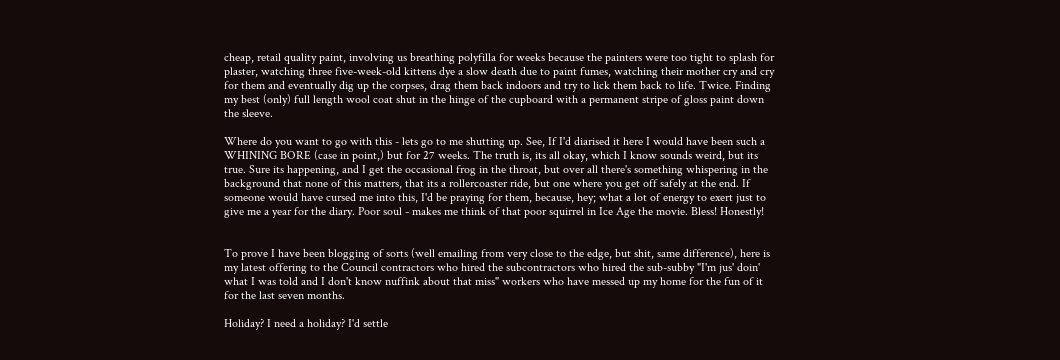cheap, retail quality paint, involving us breathing polyfilla for weeks because the painters were too tight to splash for plaster, watching three five-week-old kittens dye a slow death due to paint fumes, watching their mother cry and cry for them and eventually dig up the corpses, drag them back indoors and try to lick them back to life. Twice. Finding my best (only) full length wool coat shut in the hinge of the cupboard with a permanent stripe of gloss paint down the sleeve.

Where do you want to go with this - lets go to me shutting up. See, If I'd diarised it here I would have been such a WHINING BORE (case in point,) but for 27 weeks. The truth is, its all okay, which I know sounds weird, but its true. Sure its happening, and I get the occasional frog in the throat, but over all there's something whispering in the background that none of this matters, that its a rollercoaster ride, but one where you get off safely at the end. If someone would have cursed me into this, I'd be praying for them, because, hey; what a lot of energy to exert just to give me a year for the diary. Poor soul - makes me think of that poor squirrel in Ice Age the movie. Bless! Honestly!


To prove I have been blogging of sorts (well emailing from very close to the edge, but shit, same difference), here is my latest offering to the Council contractors who hired the subcontractors who hired the sub-subby "I'm jus' doin' what I was told and I don't know nuffink about that miss" workers who have messed up my home for the fun of it for the last seven months.

Holiday? I need a holiday? I'd settle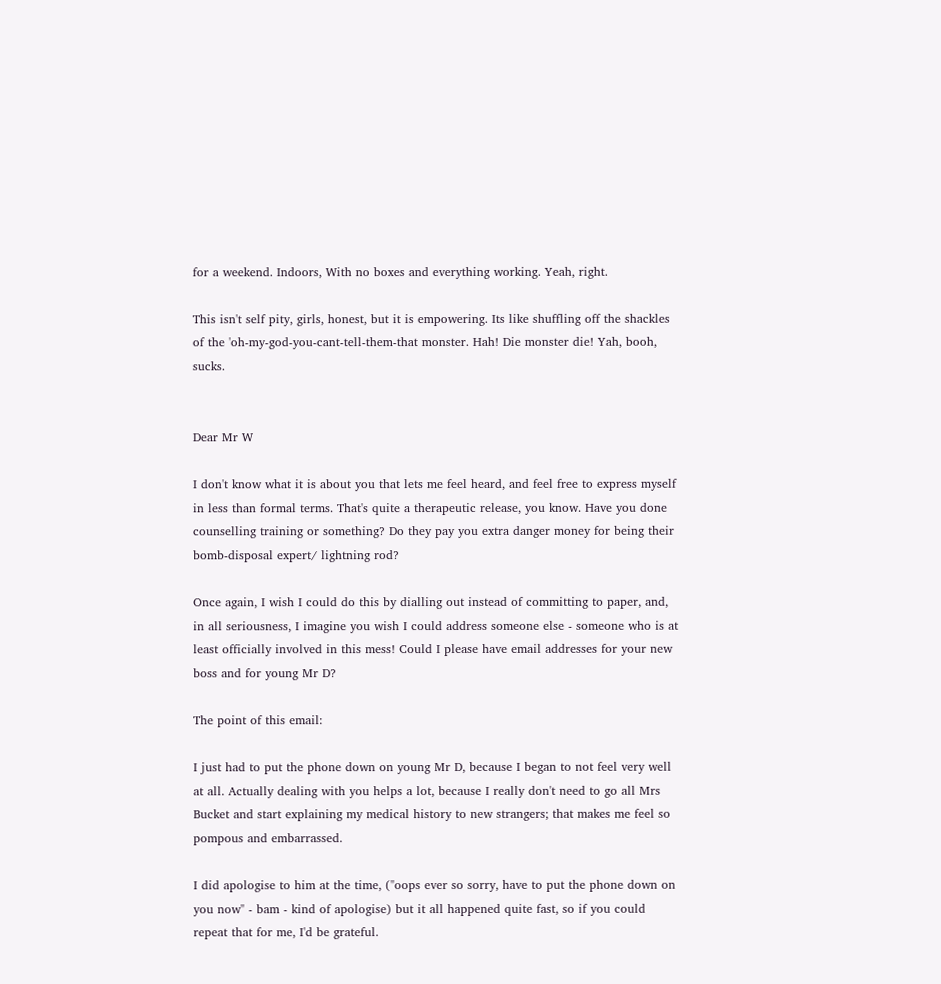for a weekend. Indoors, With no boxes and everything working. Yeah, right.

This isn't self pity, girls, honest, but it is empowering. Its like shuffling off the shackles of the 'oh-my-god-you-cant-tell-them-that monster. Hah! Die monster die! Yah, booh, sucks.


Dear Mr W

I don't know what it is about you that lets me feel heard, and feel free to express myself in less than formal terms. That's quite a therapeutic release, you know. Have you done counselling training or something? Do they pay you extra danger money for being their bomb-disposal expert/ lightning rod?

Once again, I wish I could do this by dialling out instead of committing to paper, and, in all seriousness, I imagine you wish I could address someone else - someone who is at least officially involved in this mess! Could I please have email addresses for your new boss and for young Mr D?

The point of this email:

I just had to put the phone down on young Mr D, because I began to not feel very well at all. Actually dealing with you helps a lot, because I really don't need to go all Mrs Bucket and start explaining my medical history to new strangers; that makes me feel so pompous and embarrassed.

I did apologise to him at the time, ("oops ever so sorry, have to put the phone down on you now" - bam - kind of apologise) but it all happened quite fast, so if you could repeat that for me, I'd be grateful.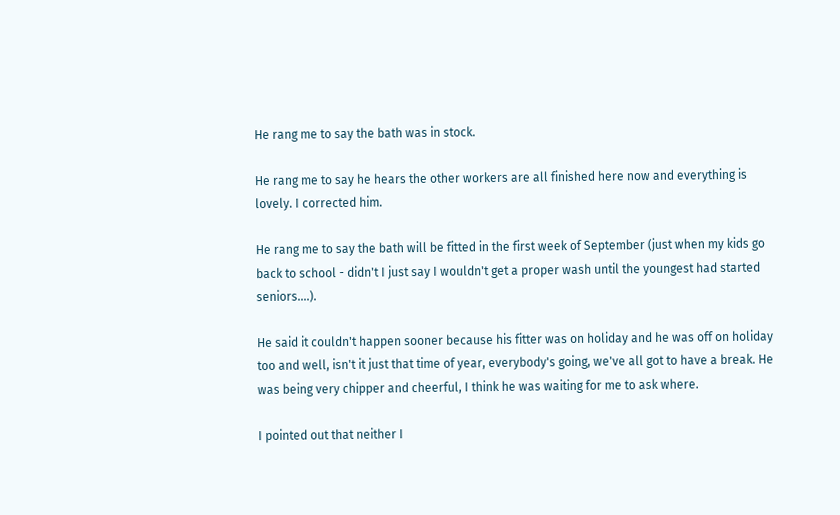He rang me to say the bath was in stock.

He rang me to say he hears the other workers are all finished here now and everything is lovely. I corrected him.

He rang me to say the bath will be fitted in the first week of September (just when my kids go back to school - didn't I just say I wouldn't get a proper wash until the youngest had started seniors....).

He said it couldn't happen sooner because his fitter was on holiday and he was off on holiday too and well, isn't it just that time of year, everybody's going, we've all got to have a break. He was being very chipper and cheerful, I think he was waiting for me to ask where.

I pointed out that neither I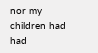nor my children had had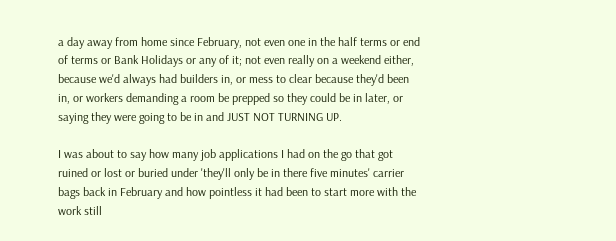a day away from home since February, not even one in the half terms or end of terms or Bank Holidays or any of it; not even really on a weekend either, because we'd always had builders in, or mess to clear because they'd been in, or workers demanding a room be prepped so they could be in later, or saying they were going to be in and JUST NOT TURNING UP.

I was about to say how many job applications I had on the go that got ruined or lost or buried under 'they'll only be in there five minutes' carrier bags back in February and how pointless it had been to start more with the work still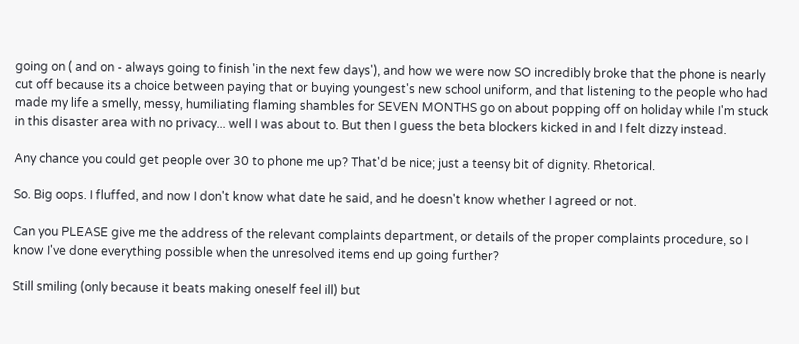going on ( and on - always going to finish 'in the next few days'), and how we were now SO incredibly broke that the phone is nearly cut off because its a choice between paying that or buying youngest's new school uniform, and that listening to the people who had made my life a smelly, messy, humiliating flaming shambles for SEVEN MONTHS go on about popping off on holiday while I'm stuck in this disaster area with no privacy... well I was about to. But then I guess the beta blockers kicked in and I felt dizzy instead.

Any chance you could get people over 30 to phone me up? That'd be nice; just a teensy bit of dignity. Rhetorical.

So. Big oops. I fluffed, and now I don't know what date he said, and he doesn't know whether I agreed or not.

Can you PLEASE give me the address of the relevant complaints department, or details of the proper complaints procedure, so I know I've done everything possible when the unresolved items end up going further?

Still smiling (only because it beats making oneself feel ill) but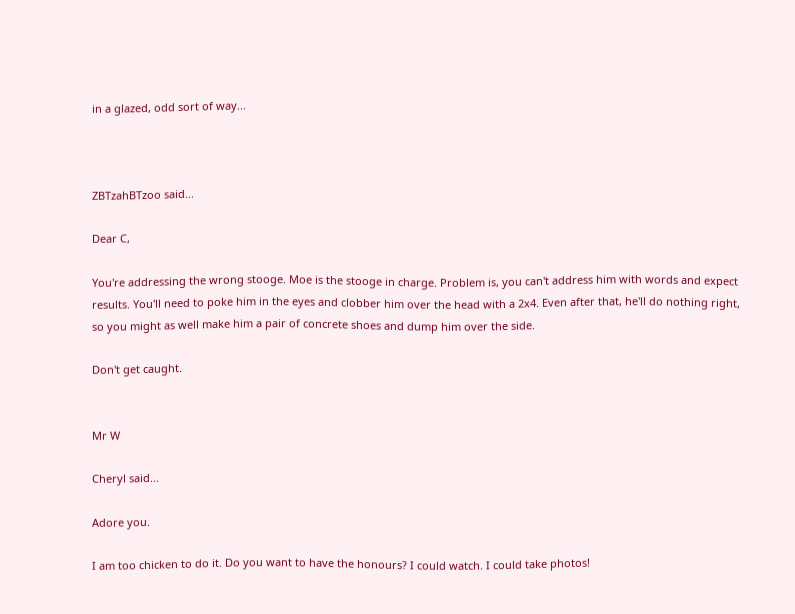in a glazed, odd sort of way...



ZBTzahBTzoo said...

Dear C,

You're addressing the wrong stooge. Moe is the stooge in charge. Problem is, you can't address him with words and expect results. You'll need to poke him in the eyes and clobber him over the head with a 2x4. Even after that, he'll do nothing right, so you might as well make him a pair of concrete shoes and dump him over the side.

Don't get caught.


Mr W

Cheryl said...

Adore you.

I am too chicken to do it. Do you want to have the honours? I could watch. I could take photos!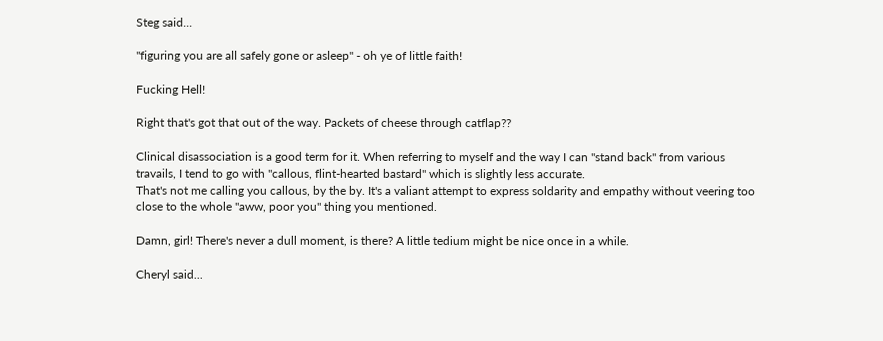Steg said...

"figuring you are all safely gone or asleep" - oh ye of little faith!

Fucking Hell!

Right that's got that out of the way. Packets of cheese through catflap??

Clinical disassociation is a good term for it. When referring to myself and the way I can "stand back" from various travails, I tend to go with "callous, flint-hearted bastard" which is slightly less accurate.
That's not me calling you callous, by the by. It's a valiant attempt to express soldarity and empathy without veering too close to the whole "aww, poor you" thing you mentioned.

Damn, girl! There's never a dull moment, is there? A little tedium might be nice once in a while.

Cheryl said...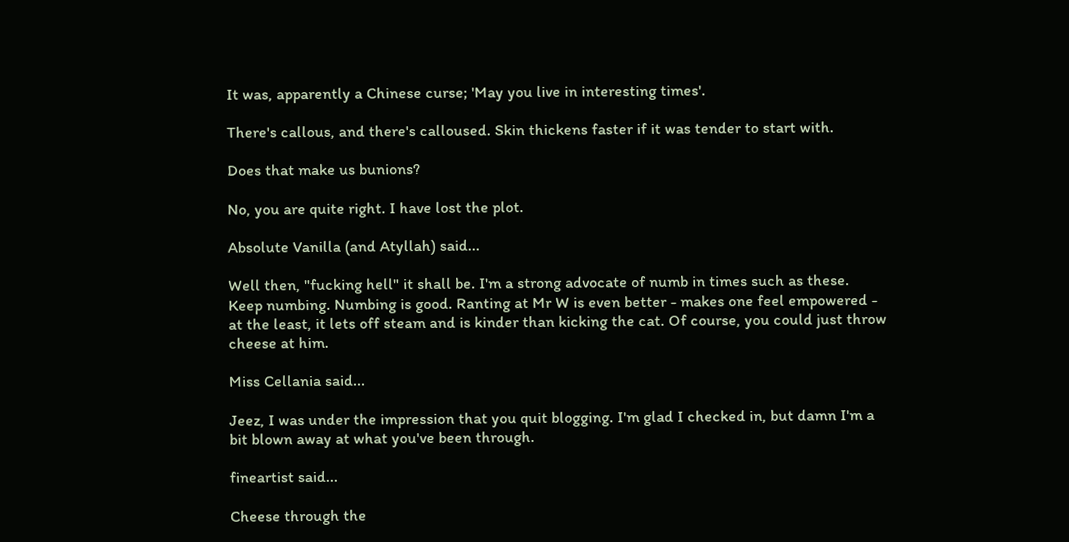It was, apparently a Chinese curse; 'May you live in interesting times'.

There's callous, and there's calloused. Skin thickens faster if it was tender to start with.

Does that make us bunions?

No, you are quite right. I have lost the plot.

Absolute Vanilla (and Atyllah) said...

Well then, "fucking hell" it shall be. I'm a strong advocate of numb in times such as these. Keep numbing. Numbing is good. Ranting at Mr W is even better - makes one feel empowered - at the least, it lets off steam and is kinder than kicking the cat. Of course, you could just throw cheese at him.

Miss Cellania said...

Jeez, I was under the impression that you quit blogging. I'm glad I checked in, but damn I'm a bit blown away at what you've been through.

fineartist said...

Cheese through the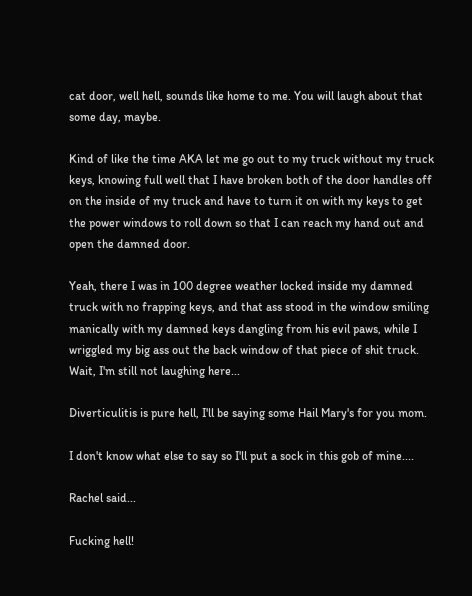cat door, well hell, sounds like home to me. You will laugh about that some day, maybe.

Kind of like the time AKA let me go out to my truck without my truck keys, knowing full well that I have broken both of the door handles off on the inside of my truck and have to turn it on with my keys to get the power windows to roll down so that I can reach my hand out and open the damned door.

Yeah, there I was in 100 degree weather locked inside my damned truck with no frapping keys, and that ass stood in the window smiling manically with my damned keys dangling from his evil paws, while I wriggled my big ass out the back window of that piece of shit truck. Wait, I'm still not laughing here...

Diverticulitis is pure hell, I'll be saying some Hail Mary's for you mom.

I don't know what else to say so I'll put a sock in this gob of mine....

Rachel said...

Fucking hell!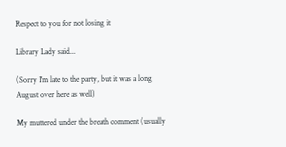Respect to you for not losing it

Library Lady said...

(Sorry I'm late to the party, but it was a long August over here as well)

My muttered under the breath comment (usually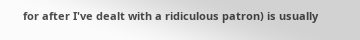for after I've dealt with a ridiculous patron) is usually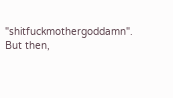"shitfuckmothergoddamn".
But then,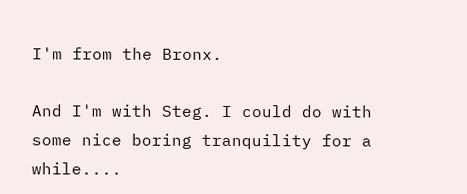I'm from the Bronx.

And I'm with Steg. I could do with some nice boring tranquility for a while....